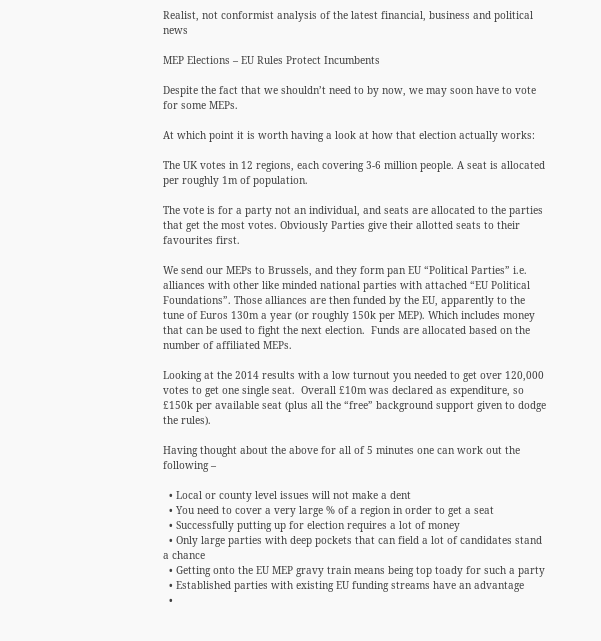Realist, not conformist analysis of the latest financial, business and political news

MEP Elections – EU Rules Protect Incumbents

Despite the fact that we shouldn’t need to by now, we may soon have to vote for some MEPs.

At which point it is worth having a look at how that election actually works:

The UK votes in 12 regions, each covering 3-6 million people. A seat is allocated per roughly 1m of population.

The vote is for a party not an individual, and seats are allocated to the parties that get the most votes. Obviously Parties give their allotted seats to their favourites first.

We send our MEPs to Brussels, and they form pan EU “Political Parties” i.e. alliances with other like minded national parties with attached “EU Political Foundations”. Those alliances are then funded by the EU, apparently to the tune of Euros 130m a year (or roughly 150k per MEP). Which includes money that can be used to fight the next election.  Funds are allocated based on the number of affiliated MEPs.

Looking at the 2014 results with a low turnout you needed to get over 120,000 votes to get one single seat.  Overall £10m was declared as expenditure, so £150k per available seat (plus all the “free” background support given to dodge the rules).

Having thought about the above for all of 5 minutes one can work out the following –

  • Local or county level issues will not make a dent
  • You need to cover a very large % of a region in order to get a seat
  • Successfully putting up for election requires a lot of money
  • Only large parties with deep pockets that can field a lot of candidates stand a chance
  • Getting onto the EU MEP gravy train means being top toady for such a party
  • Established parties with existing EU funding streams have an advantage
  •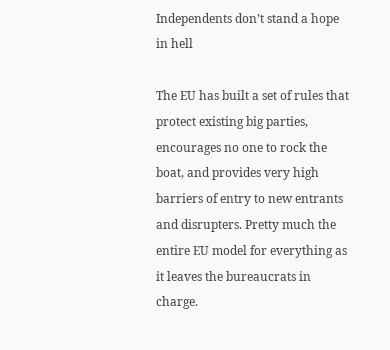Independents don’t stand a hope in hell

The EU has built a set of rules that protect existing big parties, encourages no one to rock the boat, and provides very high barriers of entry to new entrants and disrupters. Pretty much the entire EU model for everything as it leaves the bureaucrats in charge.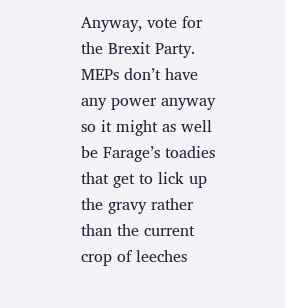Anyway, vote for the Brexit Party.  MEPs don’t have any power anyway so it might as well be Farage’s toadies that get to lick up the gravy rather than the current crop of leeches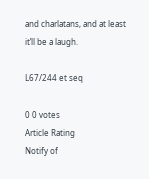and charlatans, and at least it’ll be a laugh.

L67/244 et seq

0 0 votes
Article Rating
Notify of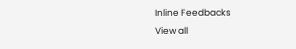Inline Feedbacks
View all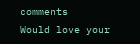comments
Would love your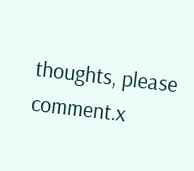thoughts, please comment.x